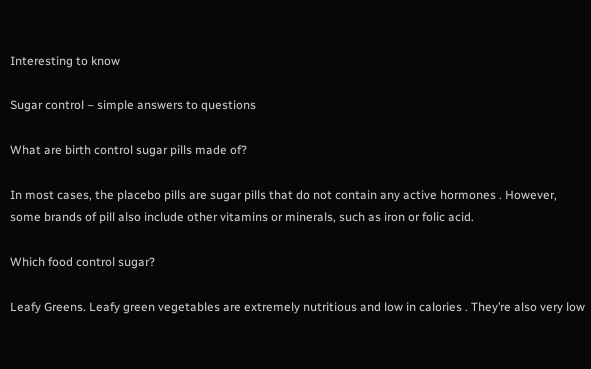Interesting to know

Sugar control – simple answers to questions

What are birth control sugar pills made of?

In most cases, the placebo pills are sugar pills that do not contain any active hormones . However, some brands of pill also include other vitamins or minerals, such as iron or folic acid.

Which food control sugar?

Leafy Greens. Leafy green vegetables are extremely nutritious and low in calories . They’re also very low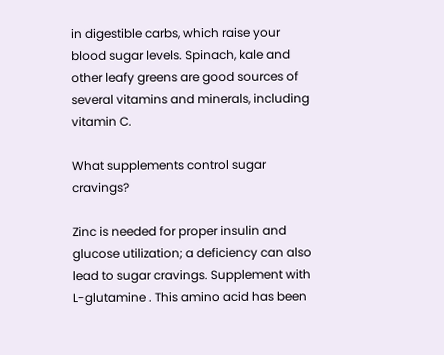in digestible carbs, which raise your blood sugar levels. Spinach, kale and other leafy greens are good sources of several vitamins and minerals, including vitamin C.

What supplements control sugar cravings?

Zinc is needed for proper insulin and glucose utilization; a deficiency can also lead to sugar cravings. Supplement with L-glutamine . This amino acid has been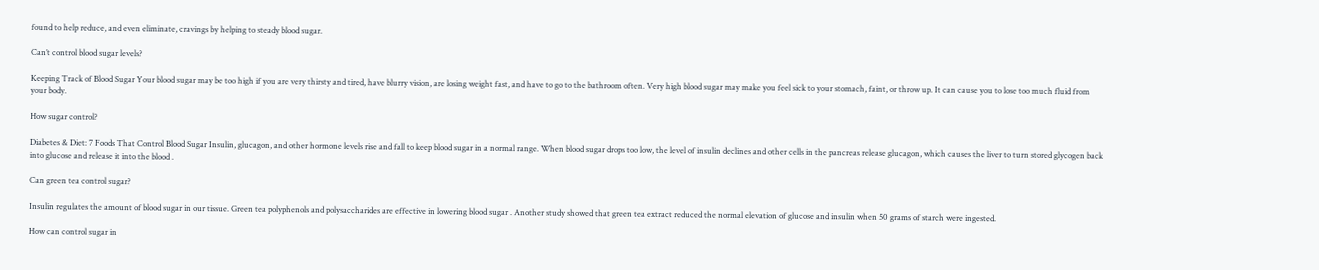found to help reduce, and even eliminate, cravings by helping to steady blood sugar.

Can’t control blood sugar levels?

Keeping Track of Blood Sugar Your blood sugar may be too high if you are very thirsty and tired, have blurry vision, are losing weight fast, and have to go to the bathroom often. Very high blood sugar may make you feel sick to your stomach, faint, or throw up. It can cause you to lose too much fluid from your body.

How sugar control?

Diabetes & Diet: 7 Foods That Control Blood Sugar Insulin, glucagon, and other hormone levels rise and fall to keep blood sugar in a normal range. When blood sugar drops too low, the level of insulin declines and other cells in the pancreas release glucagon, which causes the liver to turn stored glycogen back into glucose and release it into the blood .

Can green tea control sugar?

Insulin regulates the amount of blood sugar in our tissue. Green tea polyphenols and polysaccharides are effective in lowering blood sugar . Another study showed that green tea extract reduced the normal elevation of glucose and insulin when 50 grams of starch were ingested.

How can control sugar in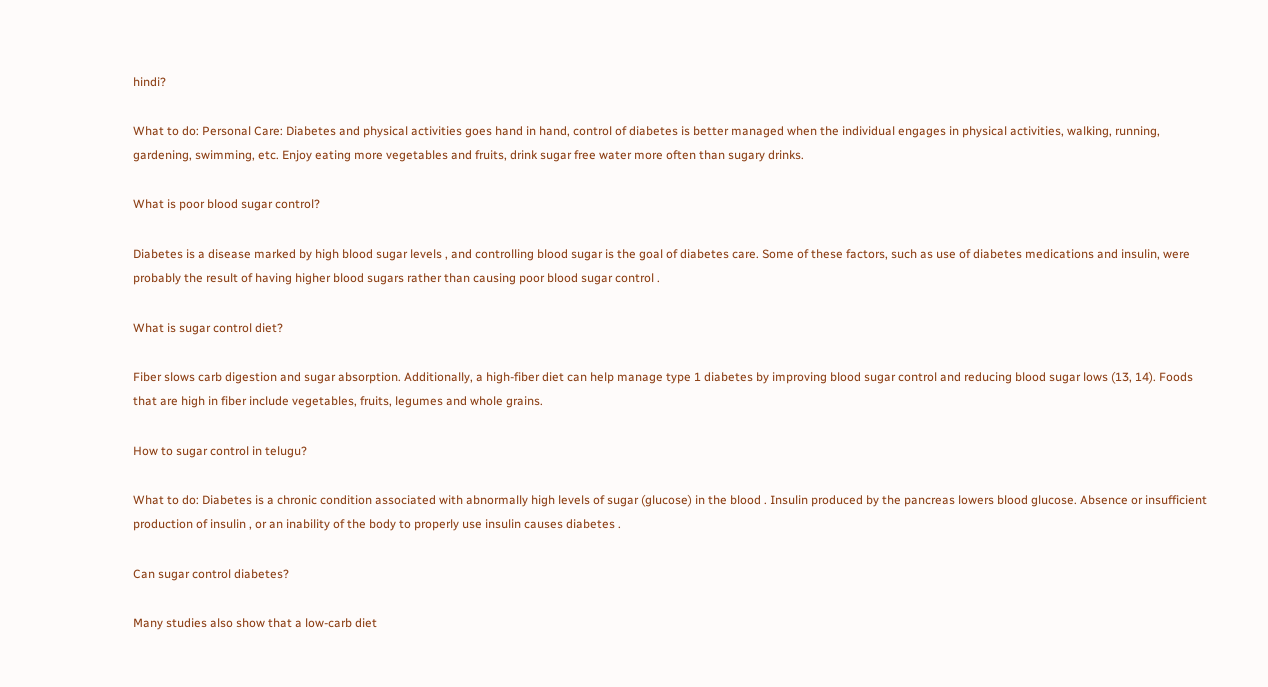hindi?

What to do: Personal Care: Diabetes and physical activities goes hand in hand, control of diabetes is better managed when the individual engages in physical activities, walking, running, gardening, swimming, etc. Enjoy eating more vegetables and fruits, drink sugar free water more often than sugary drinks.

What is poor blood sugar control?

Diabetes is a disease marked by high blood sugar levels , and controlling blood sugar is the goal of diabetes care. Some of these factors, such as use of diabetes medications and insulin, were probably the result of having higher blood sugars rather than causing poor blood sugar control .

What is sugar control diet?

Fiber slows carb digestion and sugar absorption. Additionally, a high-fiber diet can help manage type 1 diabetes by improving blood sugar control and reducing blood sugar lows (13, 14). Foods that are high in fiber include vegetables, fruits, legumes and whole grains.

How to sugar control in telugu?

What to do: Diabetes is a chronic condition associated with abnormally high levels of sugar (glucose) in the blood . Insulin produced by the pancreas lowers blood glucose. Absence or insufficient production of insulin , or an inability of the body to properly use insulin causes diabetes .

Can sugar control diabetes?

Many studies also show that a low-carb diet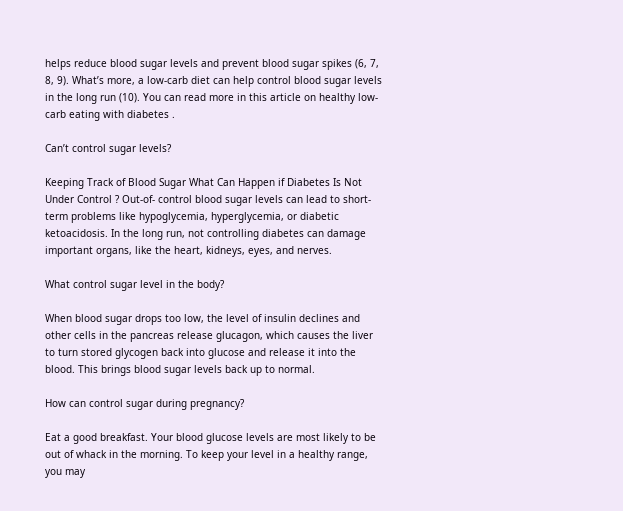helps reduce blood sugar levels and prevent blood sugar spikes (6, 7, 8, 9). What’s more, a low-carb diet can help control blood sugar levels in the long run (10). You can read more in this article on healthy low-carb eating with diabetes .

Can’t control sugar levels?

Keeping Track of Blood Sugar What Can Happen if Diabetes Is Not Under Control ? Out-of- control blood sugar levels can lead to short-term problems like hypoglycemia, hyperglycemia, or diabetic ketoacidosis. In the long run, not controlling diabetes can damage important organs, like the heart, kidneys, eyes, and nerves.

What control sugar level in the body?

When blood sugar drops too low, the level of insulin declines and other cells in the pancreas release glucagon, which causes the liver to turn stored glycogen back into glucose and release it into the blood. This brings blood sugar levels back up to normal.

How can control sugar during pregnancy?

Eat a good breakfast. Your blood glucose levels are most likely to be out of whack in the morning. To keep your level in a healthy range, you may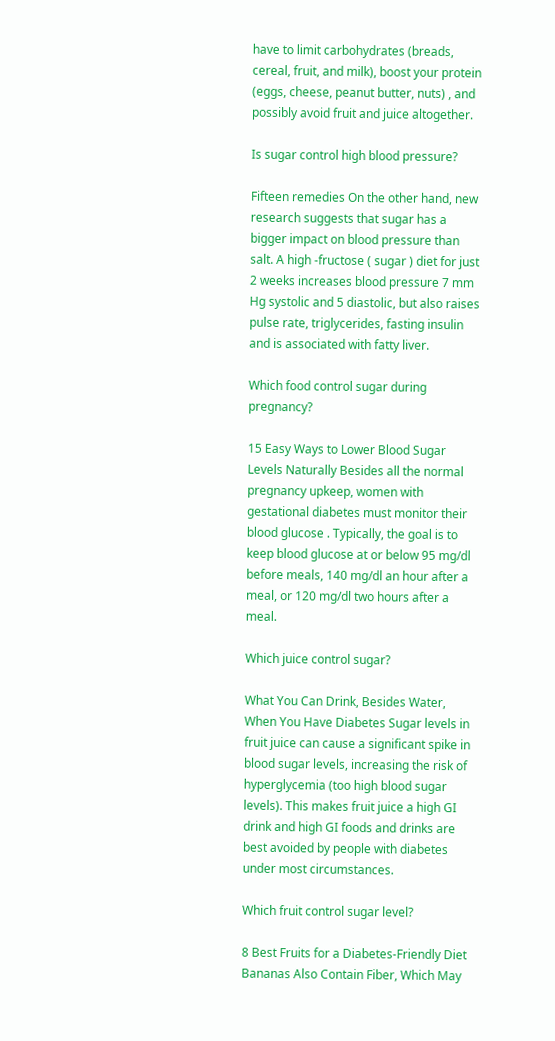have to limit carbohydrates (breads, cereal, fruit, and milk), boost your protein (eggs, cheese, peanut butter, nuts) , and possibly avoid fruit and juice altogether.

Is sugar control high blood pressure?

Fifteen remedies On the other hand, new research suggests that sugar has a bigger impact on blood pressure than salt. A high -fructose ( sugar ) diet for just 2 weeks increases blood pressure 7 mm Hg systolic and 5 diastolic, but also raises pulse rate, triglycerides, fasting insulin and is associated with fatty liver.

Which food control sugar during pregnancy?

15 Easy Ways to Lower Blood Sugar Levels Naturally Besides all the normal pregnancy upkeep, women with gestational diabetes must monitor their blood glucose . Typically, the goal is to keep blood glucose at or below 95 mg/dl before meals, 140 mg/dl an hour after a meal, or 120 mg/dl two hours after a meal.

Which juice control sugar?

What You Can Drink, Besides Water, When You Have Diabetes Sugar levels in fruit juice can cause a significant spike in blood sugar levels, increasing the risk of hyperglycemia (too high blood sugar levels). This makes fruit juice a high GI drink and high GI foods and drinks are best avoided by people with diabetes under most circumstances.

Which fruit control sugar level?

8 Best Fruits for a Diabetes-Friendly Diet Bananas Also Contain Fiber, Which May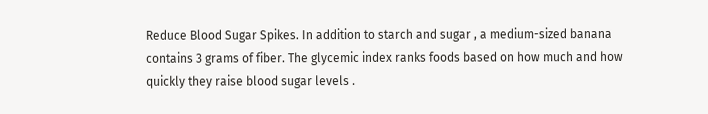Reduce Blood Sugar Spikes. In addition to starch and sugar , a medium-sized banana contains 3 grams of fiber. The glycemic index ranks foods based on how much and how quickly they raise blood sugar levels .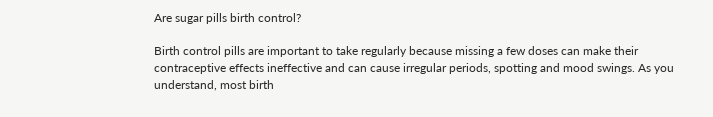Are sugar pills birth control?

Birth control pills are important to take regularly because missing a few doses can make their contraceptive effects ineffective and can cause irregular periods, spotting and mood swings. As you understand, most birth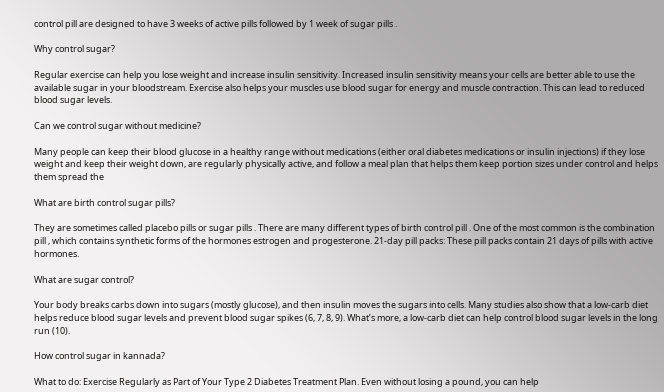control pill are designed to have 3 weeks of active pills followed by 1 week of sugar pills .

Why control sugar?

Regular exercise can help you lose weight and increase insulin sensitivity. Increased insulin sensitivity means your cells are better able to use the available sugar in your bloodstream. Exercise also helps your muscles use blood sugar for energy and muscle contraction. This can lead to reduced blood sugar levels.

Can we control sugar without medicine?

Many people can keep their blood glucose in a healthy range without medications (either oral diabetes medications or insulin injections) if they lose weight and keep their weight down, are regularly physically active, and follow a meal plan that helps them keep portion sizes under control and helps them spread the

What are birth control sugar pills?

They are sometimes called placebo pills or sugar pills . There are many different types of birth control pill . One of the most common is the combination pill , which contains synthetic forms of the hormones estrogen and progesterone. 21-day pill packs: These pill packs contain 21 days of pills with active hormones.

What are sugar control?

Your body breaks carbs down into sugars (mostly glucose), and then insulin moves the sugars into cells. Many studies also show that a low-carb diet helps reduce blood sugar levels and prevent blood sugar spikes (6, 7, 8, 9). What’s more, a low-carb diet can help control blood sugar levels in the long run (10).

How control sugar in kannada?

What to do: Exercise Regularly as Part of Your Type 2 Diabetes Treatment Plan. Even without losing a pound, you can help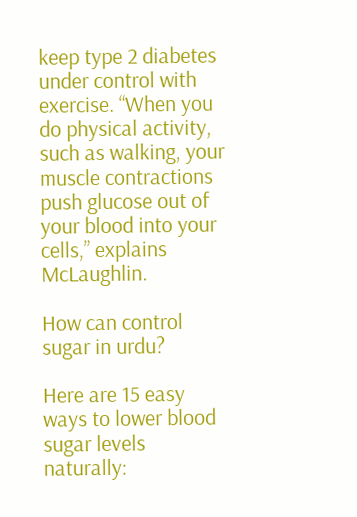keep type 2 diabetes under control with exercise. “When you do physical activity, such as walking, your muscle contractions push glucose out of your blood into your cells,” explains McLaughlin.

How can control sugar in urdu?

Here are 15 easy ways to lower blood sugar levels naturally: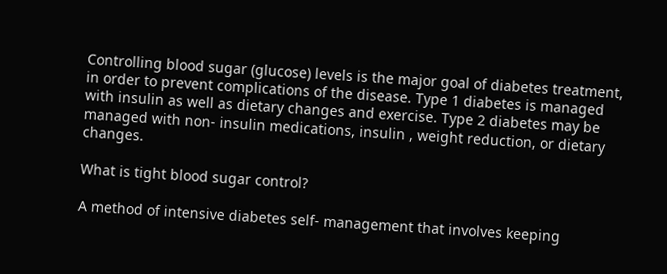Controlling blood sugar (glucose) levels is the major goal of diabetes treatment, in order to prevent complications of the disease. Type 1 diabetes is managed with insulin as well as dietary changes and exercise. Type 2 diabetes may be managed with non- insulin medications, insulin , weight reduction, or dietary changes.

What is tight blood sugar control?

A method of intensive diabetes self- management that involves keeping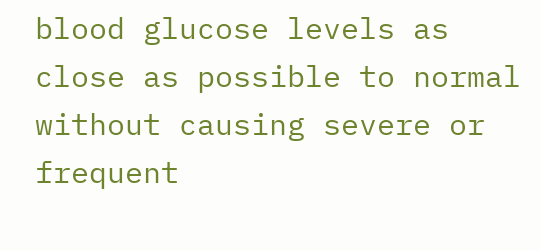blood glucose levels as close as possible to normal without causing severe or frequent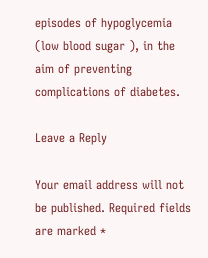episodes of hypoglycemia (low blood sugar ), in the aim of preventing complications of diabetes.

Leave a Reply

Your email address will not be published. Required fields are marked *